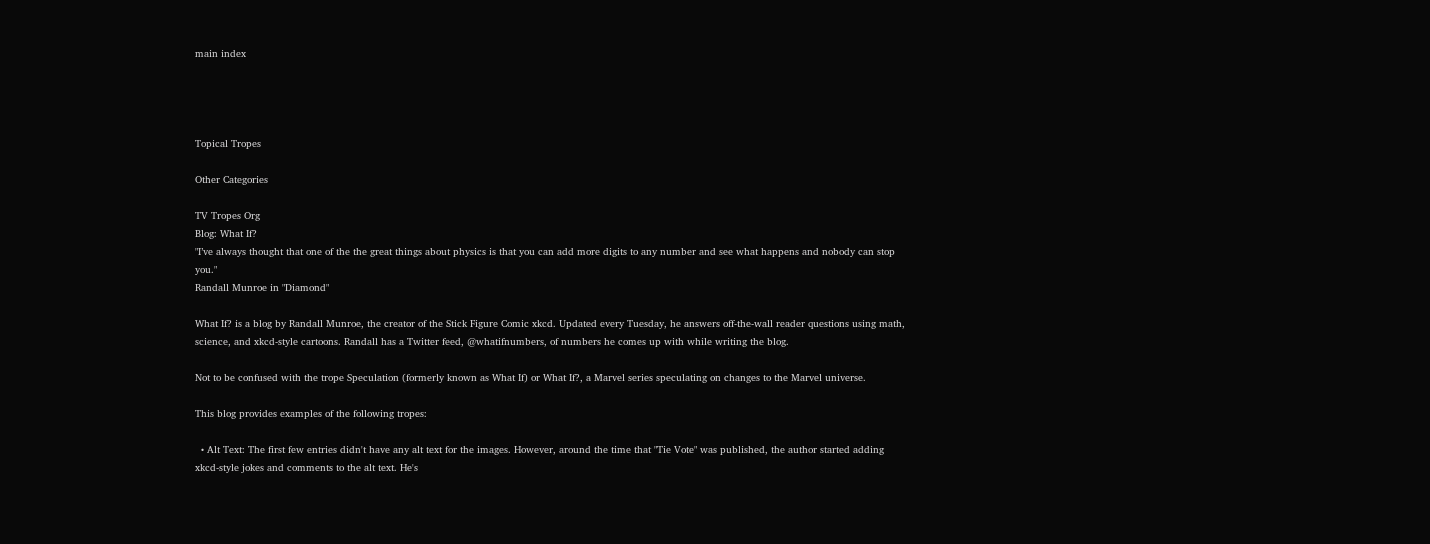main index




Topical Tropes

Other Categories

TV Tropes Org
Blog: What If?
"I’ve always thought that one of the the great things about physics is that you can add more digits to any number and see what happens and nobody can stop you."
Randall Munroe in "Diamond"

What If? is a blog by Randall Munroe, the creator of the Stick Figure Comic xkcd. Updated every Tuesday, he answers off-the-wall reader questions using math, science, and xkcd-style cartoons. Randall has a Twitter feed, @whatifnumbers, of numbers he comes up with while writing the blog.

Not to be confused with the trope Speculation (formerly known as What If) or What If?, a Marvel series speculating on changes to the Marvel universe.

This blog provides examples of the following tropes:

  • Alt Text: The first few entries didn't have any alt text for the images. However, around the time that "Tie Vote" was published, the author started adding xkcd-style jokes and comments to the alt text. He's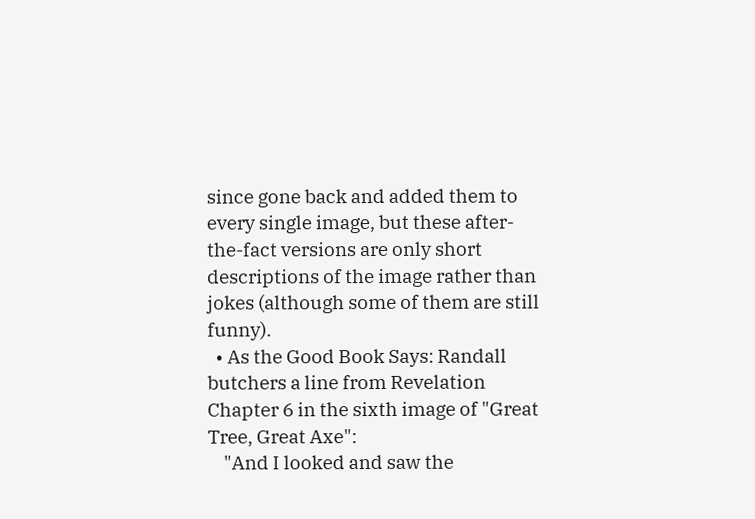since gone back and added them to every single image, but these after-the-fact versions are only short descriptions of the image rather than jokes (although some of them are still funny).
  • As the Good Book Says: Randall butchers a line from Revelation Chapter 6 in the sixth image of "Great Tree, Great Axe":
    "And I looked and saw the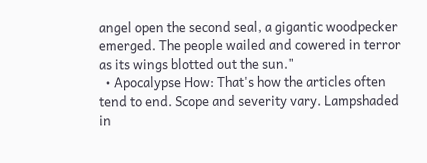angel open the second seal, a gigantic woodpecker emerged. The people wailed and cowered in terror as its wings blotted out the sun."
  • Apocalypse How: That's how the articles often tend to end. Scope and severity vary. Lampshaded in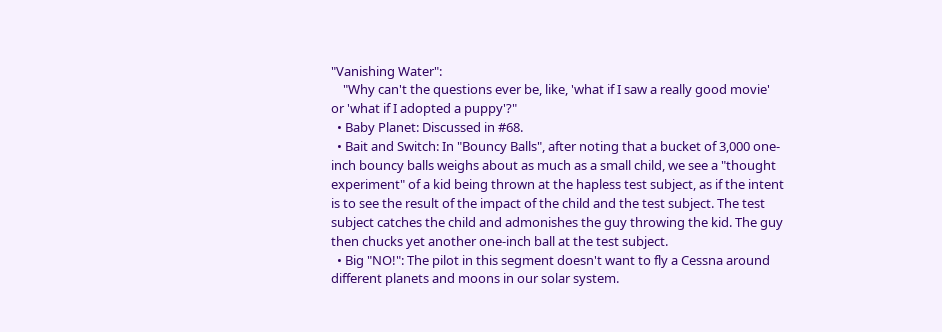"Vanishing Water":
    "Why can't the questions ever be, like, 'what if I saw a really good movie' or 'what if I adopted a puppy'?"
  • Baby Planet: Discussed in #68.
  • Bait and Switch: In "Bouncy Balls", after noting that a bucket of 3,000 one-inch bouncy balls weighs about as much as a small child, we see a "thought experiment" of a kid being thrown at the hapless test subject, as if the intent is to see the result of the impact of the child and the test subject. The test subject catches the child and admonishes the guy throwing the kid. The guy then chucks yet another one-inch ball at the test subject.
  • Big "NO!": The pilot in this segment doesn't want to fly a Cessna around different planets and moons in our solar system.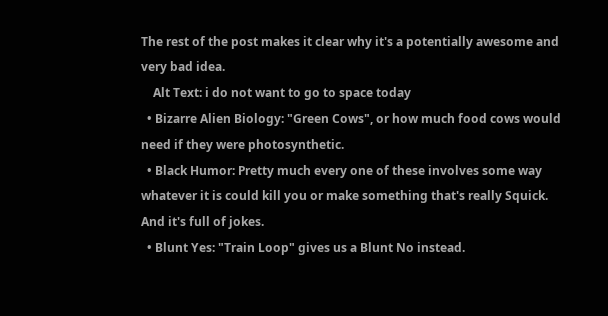The rest of the post makes it clear why it's a potentially awesome and very bad idea.
    Alt Text: i do not want to go to space today
  • Bizarre Alien Biology: "Green Cows", or how much food cows would need if they were photosynthetic.
  • Black Humor: Pretty much every one of these involves some way whatever it is could kill you or make something that's really Squick. And it's full of jokes.
  • Blunt Yes: "Train Loop" gives us a Blunt No instead.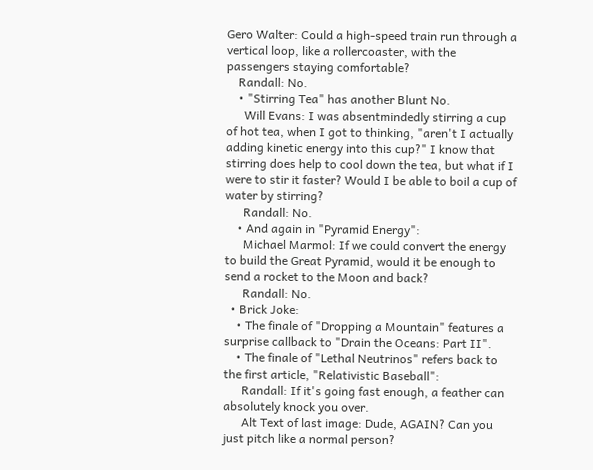Gero Walter: Could a high-speed train run through a vertical loop, like a rollercoaster, with the passengers staying comfortable?
    Randall: No.
    • "Stirring Tea" has another Blunt No.
      Will Evans: I was absentmindedly stirring a cup of hot tea, when I got to thinking, "aren't I actually adding kinetic energy into this cup?" I know that stirring does help to cool down the tea, but what if I were to stir it faster? Would I be able to boil a cup of water by stirring?
      Randall: No.
    • And again in "Pyramid Energy":
      Michael Marmol: If we could convert the energy to build the Great Pyramid, would it be enough to send a rocket to the Moon and back?
      Randall: No.
  • Brick Joke:
    • The finale of "Dropping a Mountain" features a surprise callback to "Drain the Oceans: Part II".
    • The finale of "Lethal Neutrinos" refers back to the first article, "Relativistic Baseball":
      Randall: If it's going fast enough, a feather can absolutely knock you over.
      Alt Text of last image: Dude, AGAIN? Can you just pitch like a normal person?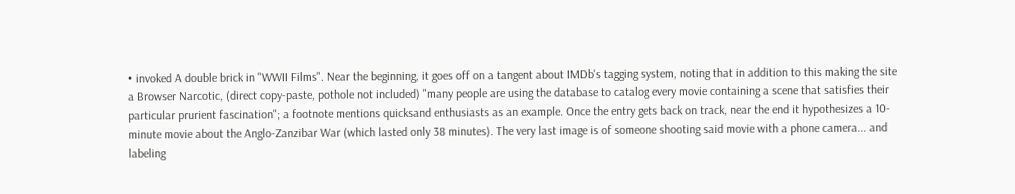• invoked A double brick in "WWII Films". Near the beginning, it goes off on a tangent about IMDb's tagging system, noting that in addition to this making the site a Browser Narcotic, (direct copy-paste, pothole not included) "many people are using the database to catalog every movie containing a scene that satisfies their particular prurient fascination"; a footnote mentions quicksand enthusiasts as an example. Once the entry gets back on track, near the end it hypothesizes a 10-minute movie about the Anglo-Zanzibar War (which lasted only 38 minutes). The very last image is of someone shooting said movie with a phone camera... and labeling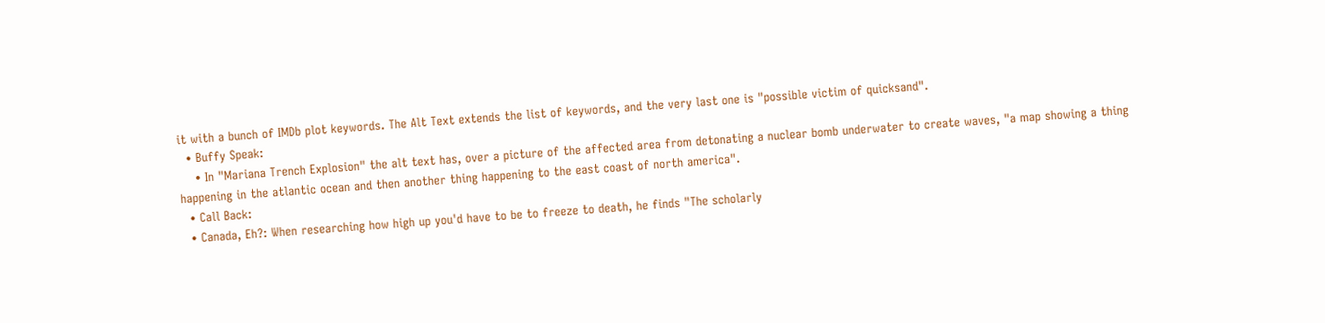it with a bunch of IMDb plot keywords. The Alt Text extends the list of keywords, and the very last one is "possible victim of quicksand".
  • Buffy Speak:
    • In "Mariana Trench Explosion" the alt text has, over a picture of the affected area from detonating a nuclear bomb underwater to create waves, "a map showing a thing happening in the atlantic ocean and then another thing happening to the east coast of north america".
  • Call Back:
  • Canada, Eh?: When researching how high up you'd have to be to freeze to death, he finds "The scholarly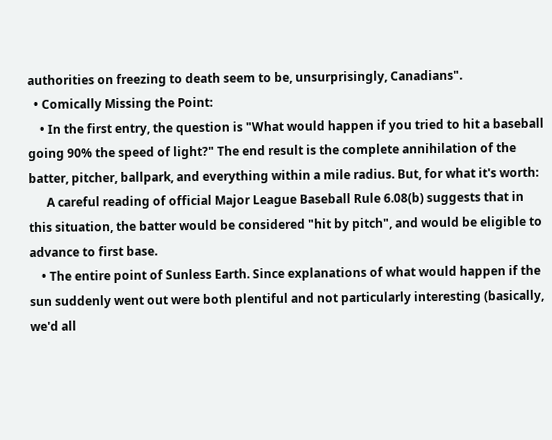authorities on freezing to death seem to be, unsurprisingly, Canadians".
  • Comically Missing the Point:
    • In the first entry, the question is "What would happen if you tried to hit a baseball going 90% the speed of light?" The end result is the complete annihilation of the batter, pitcher, ballpark, and everything within a mile radius. But, for what it's worth:
      A careful reading of official Major League Baseball Rule 6.08(b) suggests that in this situation, the batter would be considered "hit by pitch", and would be eligible to advance to first base.
    • The entire point of Sunless Earth. Since explanations of what would happen if the sun suddenly went out were both plentiful and not particularly interesting (basically, we'd all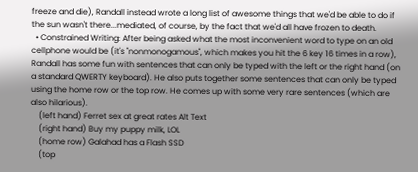freeze and die), Randall instead wrote a long list of awesome things that we'd be able to do if the sun wasn't there...mediated, of course, by the fact that we'd all have frozen to death.
  • Constrained Writing: After being asked what the most inconvenient word to type on an old cellphone would be (it's "nonmonogamous", which makes you hit the 6 key 16 times in a row), Randall has some fun with sentences that can only be typed with the left or the right hand (on a standard QWERTY keyboard). He also puts together some sentences that can only be typed using the home row or the top row. He comes up with some very rare sentences (which are also hilarious).
    (left hand) Ferret sex at great rates Alt Text
    (right hand) Buy my puppy milk, LOL
    (home row) Galahad has a Flash SSD
    (top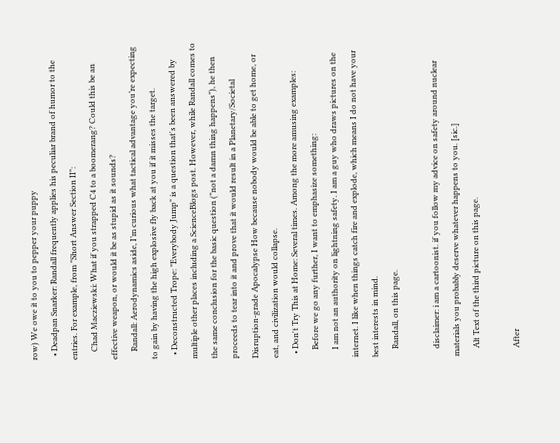row) We owe it to you to pepper your puppy
  • Deadpan Snarker: Randall frequently applies his peculiar brand of humor to the entries. For example, from "Short Answer Section II":
    Chad Macziewski: What if you strapped C4 to a boomerang? Could this be an effective weapon, or would it be as stupid as it sounds?
    Randall: Aerodynamics aside, I’m curious what tactical advantage you’re expecting to gain by having the high explosive fly back at you if it misses the target.
  • Deconstructed Trope: "Everybody Jump" is a question that's been answered by multiple other places including a ScienceBlogs post. However, while Randall comes to the same conclusion for the basic question ("not a damn thing happens"), he then proceeds to tear into it and prove that it would result in a Planetary/Societal Disruption-grade Apocalypse How because nobody would be able to get home, or eat, and civilization would collapse.
  • Don't Try This at Home: Several times. Among the more amusing examples:
    Before we go any further, I want to emphasize something:
    I am not an authority on lightning safety. I am a guy who draws pictures on the internet. I like when things catch fire and explode, which means I do not have your best interests in mind.
    Randall, on this page.

    disclaimer: i am a cartoonist. if you follow my advice on safety around nuclear materials you probably deserve whatever happens to you. [sic.]
    Alt Text of the third picture on this page.

    After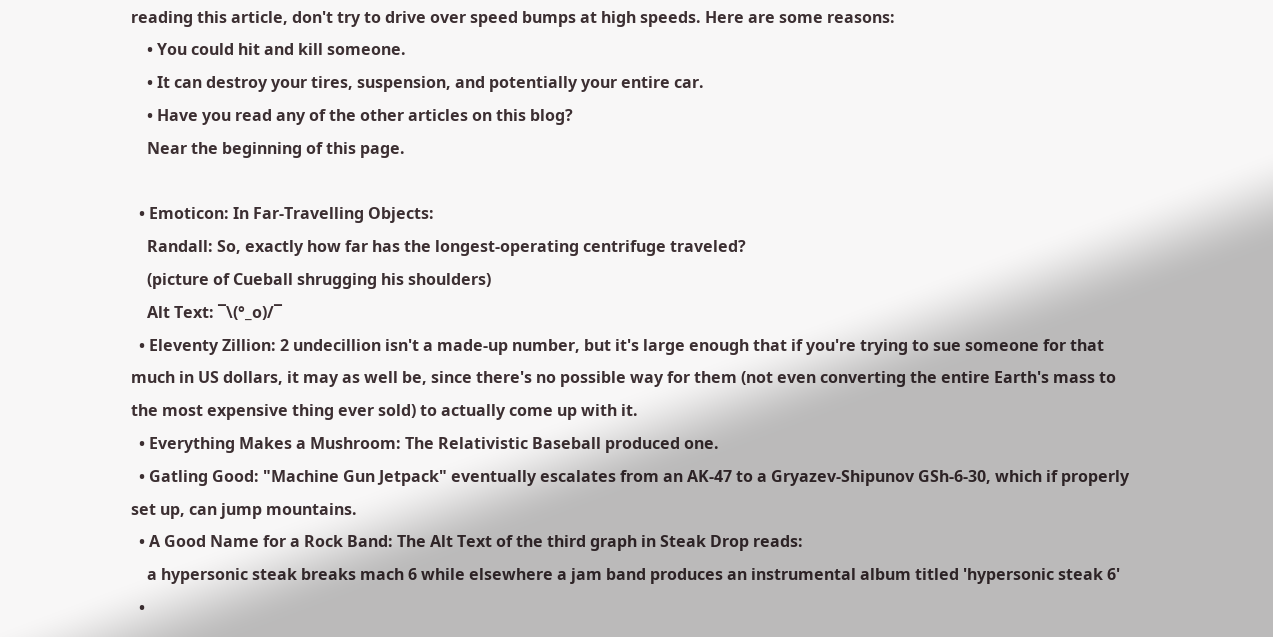reading this article, don't try to drive over speed bumps at high speeds. Here are some reasons:
    • You could hit and kill someone.
    • It can destroy your tires, suspension, and potentially your entire car.
    • Have you read any of the other articles on this blog?
    Near the beginning of this page.

  • Emoticon: In Far-Travelling Objects:
    Randall: So, exactly how far has the longest-operating centrifuge traveled?
    (picture of Cueball shrugging his shoulders)
    Alt Text: ¯\(°_o)/¯
  • Eleventy Zillion: 2 undecillion isn't a made-up number, but it's large enough that if you're trying to sue someone for that much in US dollars, it may as well be, since there's no possible way for them (not even converting the entire Earth's mass to the most expensive thing ever sold) to actually come up with it.
  • Everything Makes a Mushroom: The Relativistic Baseball produced one.
  • Gatling Good: "Machine Gun Jetpack" eventually escalates from an AK-47 to a Gryazev-Shipunov GSh-6-30, which if properly set up, can jump mountains.
  • A Good Name for a Rock Band: The Alt Text of the third graph in Steak Drop reads:
    a hypersonic steak breaks mach 6 while elsewhere a jam band produces an instrumental album titled 'hypersonic steak 6'
  •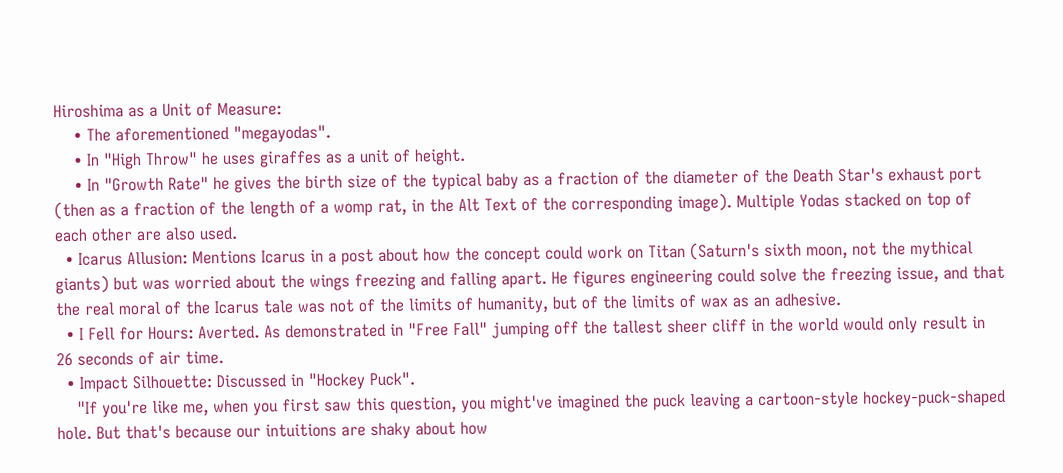Hiroshima as a Unit of Measure:
    • The aforementioned "megayodas".
    • In "High Throw" he uses giraffes as a unit of height.
    • In "Growth Rate" he gives the birth size of the typical baby as a fraction of the diameter of the Death Star's exhaust port (then as a fraction of the length of a womp rat, in the Alt Text of the corresponding image). Multiple Yodas stacked on top of each other are also used.
  • Icarus Allusion: Mentions Icarus in a post about how the concept could work on Titan (Saturn's sixth moon, not the mythical giants) but was worried about the wings freezing and falling apart. He figures engineering could solve the freezing issue, and that the real moral of the Icarus tale was not of the limits of humanity, but of the limits of wax as an adhesive.
  • I Fell for Hours: Averted. As demonstrated in "Free Fall" jumping off the tallest sheer cliff in the world would only result in 26 seconds of air time.
  • Impact Silhouette: Discussed in "Hockey Puck".
    "If you're like me, when you first saw this question, you might've imagined the puck leaving a cartoon-style hockey-puck-shaped hole. But that's because our intuitions are shaky about how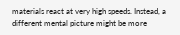materials react at very high speeds. Instead, a different mental picture might be more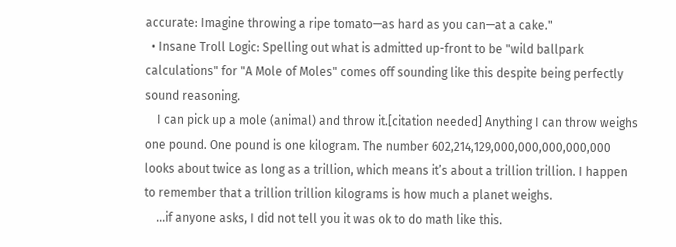accurate: Imagine throwing a ripe tomato—as hard as you can—at a cake."
  • Insane Troll Logic: Spelling out what is admitted up-front to be "wild ballpark calculations" for "A Mole of Moles" comes off sounding like this despite being perfectly sound reasoning.
    I can pick up a mole (animal) and throw it.[citation needed] Anything I can throw weighs one pound. One pound is one kilogram. The number 602,214,129,000,000,000,000,000 looks about twice as long as a trillion, which means it’s about a trillion trillion. I happen to remember that a trillion trillion kilograms is how much a planet weighs.
    ...if anyone asks, I did not tell you it was ok to do math like this.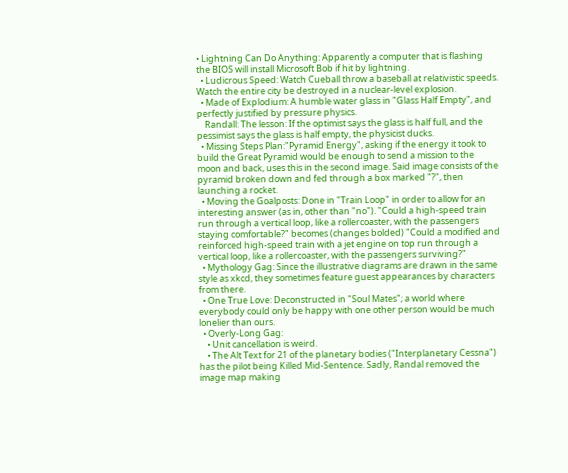• Lightning Can Do Anything: Apparently a computer that is flashing the BIOS will install Microsoft Bob if hit by lightning.
  • Ludicrous Speed: Watch Cueball throw a baseball at relativistic speeds. Watch the entire city be destroyed in a nuclear-level explosion.
  • Made of Explodium: A humble water glass in "Glass Half Empty", and perfectly justified by pressure physics.
    Randall: The lesson: If the optimist says the glass is half full, and the pessimist says the glass is half empty, the physicist ducks.
  • Missing Steps Plan:"Pyramid Energy", asking if the energy it took to build the Great Pyramid would be enough to send a mission to the moon and back, uses this in the second image. Said image consists of the pyramid broken down and fed through a box marked "?", then launching a rocket.
  • Moving the Goalposts: Done in "Train Loop" in order to allow for an interesting answer (as in, other than "no"). "Could a high-speed train run through a vertical loop, like a rollercoaster, with the passengers staying comfortable?" becomes (changes bolded) "Could a modified and reinforced high-speed train with a jet engine on top run through a vertical loop, like a rollercoaster, with the passengers surviving?"
  • Mythology Gag: Since the illustrative diagrams are drawn in the same style as xkcd, they sometimes feature guest appearances by characters from there.
  • One True Love: Deconstructed in "Soul Mates"; a world where everybody could only be happy with one other person would be much lonelier than ours.
  • Overly-Long Gag:
    • Unit cancellation is weird.
    • The Alt Text for 21 of the planetary bodies ("Interplanetary Cessna") has the pilot being Killed Mid-Sentence. Sadly, Randal removed the image map making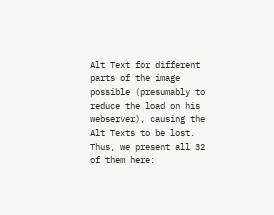Alt Text for different parts of the image possible (presumably to reduce the load on his webserver), causing the Alt Texts to be lost. Thus, we present all 32 of them here: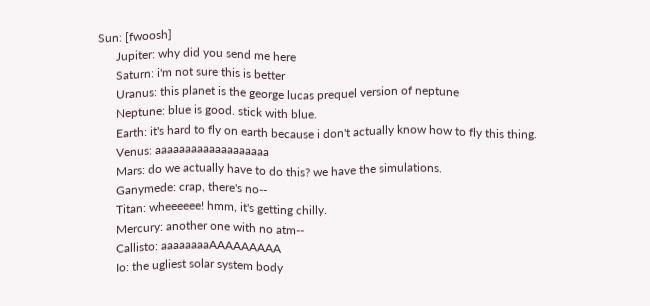Sun: [fwoosh]
      Jupiter: why did you send me here
      Saturn: i'm not sure this is better
      Uranus: this planet is the george lucas prequel version of neptune
      Neptune: blue is good. stick with blue.
      Earth: it's hard to fly on earth because i don't actually know how to fly this thing.
      Venus: aaaaaaaaaaaaaaaaaaa
      Mars: do we actually have to do this? we have the simulations.
      Ganymede: crap, there's no--
      Titan: wheeeeee! hmm, it's getting chilly.
      Mercury: another one with no atm--
      Callisto: aaaaaaaaAAAAAAAAA
      Io: the ugliest solar system body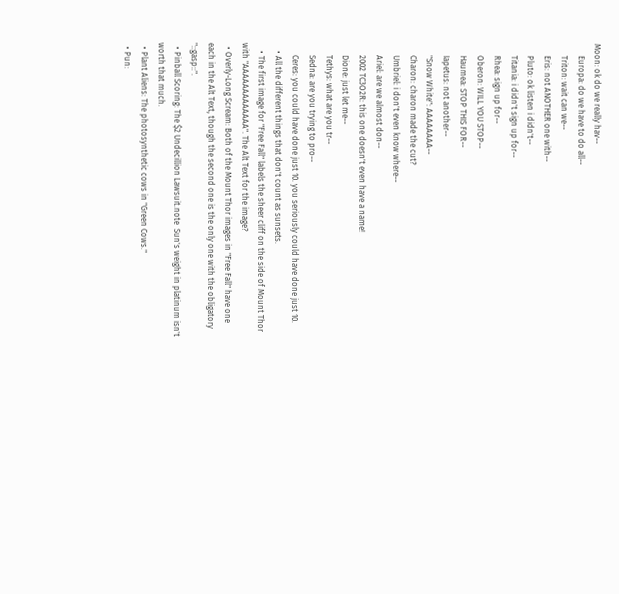Moon: ok do we really hav--
      Europa: do we have to do all--
      Triton: wait can we--
      Eris: not ANOTHER one with--
      Pluto: ok listen i didn't--
      Titania: i didn't sign up for--
      Rhea: sign up for--
      Oberon: WILL YOU STOP--
      Haumea: STOP THIS FOR--
      Iapetus: not another--
      "Snow White": AAAAAAAA--
      Charon: charon made the cut?
      Umbriel: i don't even know where--
      Ariel: are we almost don--
      2002 TC3O2R: this one doesn't even have a name!
      Dione: just let me--
      Tethys: what are you tr--
      Sedna: are you trying to pro--
      Ceres: you could have done just 10. you seriously could have done just 10.
    • All the different things that don't count as sunsets.
    • The first image for "Free Fall" labels the sheer cliff on the side of Mount Thor with "AAAAAAAAAAAAA". The Alt Text for the image?
  • Overly-Long Scream: Both of the Mount Thor images in "Free Fall" have one each in the Alt Text, though the second one is the only one with the obligatory "::gasp::".
  • Pinball Scoring: The $2 Undecillion Lawsuit.note  Sun's weight in platinum isn't worth that much.
  • Plant Aliens: The photosynthetic cows in "Green Cows."
  • Pun: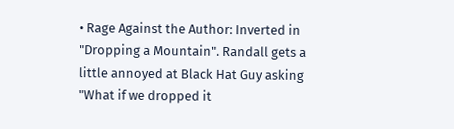• Rage Against the Author: Inverted in "Dropping a Mountain". Randall gets a little annoyed at Black Hat Guy asking "What if we dropped it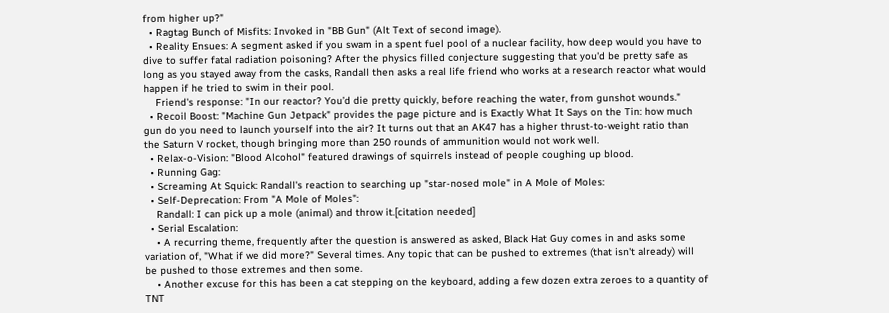from higher up?"
  • Ragtag Bunch of Misfits: Invoked in "BB Gun" (Alt Text of second image).
  • Reality Ensues: A segment asked if you swam in a spent fuel pool of a nuclear facility, how deep would you have to dive to suffer fatal radiation poisoning? After the physics filled conjecture suggesting that you'd be pretty safe as long as you stayed away from the casks, Randall then asks a real life friend who works at a research reactor what would happen if he tried to swim in their pool.
    Friend's response: "In our reactor? You’d die pretty quickly, before reaching the water, from gunshot wounds."
  • Recoil Boost: "Machine Gun Jetpack" provides the page picture and is Exactly What It Says on the Tin: how much gun do you need to launch yourself into the air? It turns out that an AK47 has a higher thrust-to-weight ratio than the Saturn V rocket, though bringing more than 250 rounds of ammunition would not work well.
  • Relax-o-Vision: "Blood Alcohol" featured drawings of squirrels instead of people coughing up blood.
  • Running Gag:
  • Screaming At Squick: Randall's reaction to searching up "star-nosed mole" in A Mole of Moles:
  • Self-Deprecation: From "A Mole of Moles":
    Randall: I can pick up a mole (animal) and throw it.[citation needed]
  • Serial Escalation:
    • A recurring theme, frequently after the question is answered as asked, Black Hat Guy comes in and asks some variation of, "What if we did more?" Several times. Any topic that can be pushed to extremes (that isn't already) will be pushed to those extremes and then some.
    • Another excuse for this has been a cat stepping on the keyboard, adding a few dozen extra zeroes to a quantity of TNT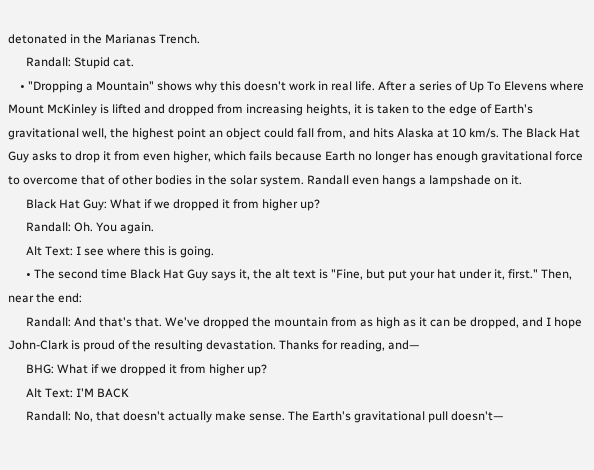detonated in the Marianas Trench.
      Randall: Stupid cat.
    • "Dropping a Mountain" shows why this doesn't work in real life. After a series of Up To Elevens where Mount McKinley is lifted and dropped from increasing heights, it is taken to the edge of Earth's gravitational well, the highest point an object could fall from, and hits Alaska at 10 km/s. The Black Hat Guy asks to drop it from even higher, which fails because Earth no longer has enough gravitational force to overcome that of other bodies in the solar system. Randall even hangs a lampshade on it.
      Black Hat Guy: What if we dropped it from higher up?
      Randall: Oh. You again.
      Alt Text: I see where this is going.
      • The second time Black Hat Guy says it, the alt text is "Fine, but put your hat under it, first." Then, near the end:
      Randall: And that's that. We've dropped the mountain from as high as it can be dropped, and I hope John-Clark is proud of the resulting devastation. Thanks for reading, and—
      BHG: What if we dropped it from higher up?
      Alt Text: I'M BACK
      Randall: No, that doesn't actually make sense. The Earth's gravitational pull doesn't—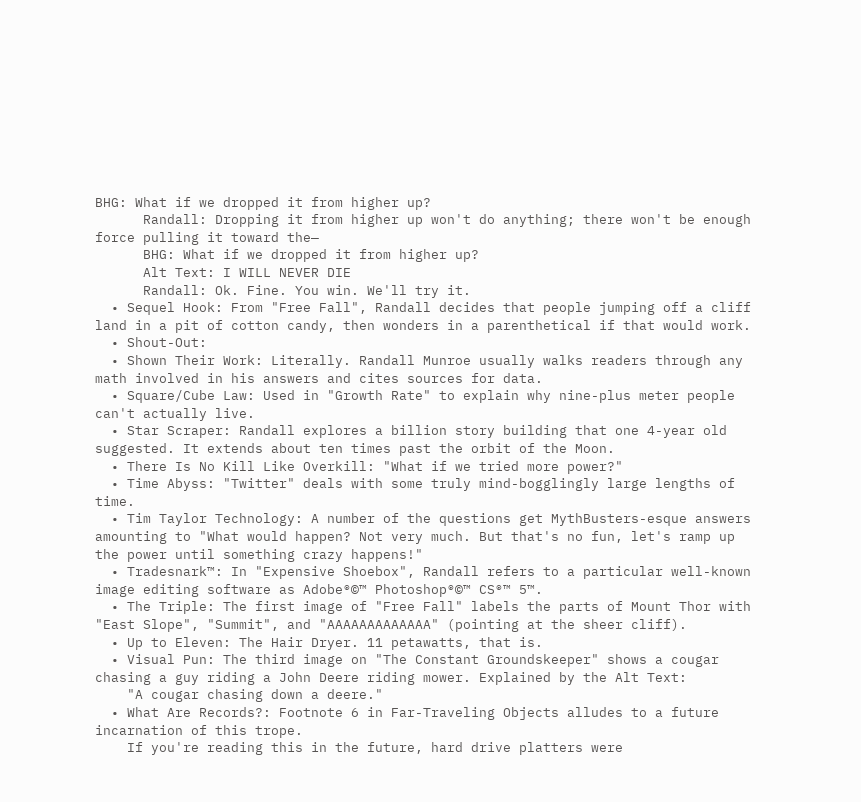BHG: What if we dropped it from higher up?
      Randall: Dropping it from higher up won't do anything; there won't be enough force pulling it toward the—
      BHG: What if we dropped it from higher up?
      Alt Text: I WILL NEVER DIE
      Randall: Ok. Fine. You win. We'll try it.
  • Sequel Hook: From "Free Fall", Randall decides that people jumping off a cliff land in a pit of cotton candy, then wonders in a parenthetical if that would work.
  • Shout-Out:
  • Shown Their Work: Literally. Randall Munroe usually walks readers through any math involved in his answers and cites sources for data.
  • Square/Cube Law: Used in "Growth Rate" to explain why nine-plus meter people can't actually live.
  • Star Scraper: Randall explores a billion story building that one 4-year old suggested. It extends about ten times past the orbit of the Moon.
  • There Is No Kill Like Overkill: "What if we tried more power?"
  • Time Abyss: "Twitter" deals with some truly mind-bogglingly large lengths of time.
  • Tim Taylor Technology: A number of the questions get MythBusters-esque answers amounting to "What would happen? Not very much. But that's no fun, let's ramp up the power until something crazy happens!"
  • Tradesnark™: In "Expensive Shoebox", Randall refers to a particular well-known image editing software as Adobe®©™ Photoshop®©™ CS®™ 5™.
  • The Triple: The first image of "Free Fall" labels the parts of Mount Thor with "East Slope", "Summit", and "AAAAAAAAAAAAA" (pointing at the sheer cliff).
  • Up to Eleven: The Hair Dryer. 11 petawatts, that is.
  • Visual Pun: The third image on "The Constant Groundskeeper" shows a cougar chasing a guy riding a John Deere riding mower. Explained by the Alt Text:
    "A cougar chasing down a deere."
  • What Are Records?: Footnote 6 in Far-Traveling Objects alludes to a future incarnation of this trope.
    If you're reading this in the future, hard drive platters were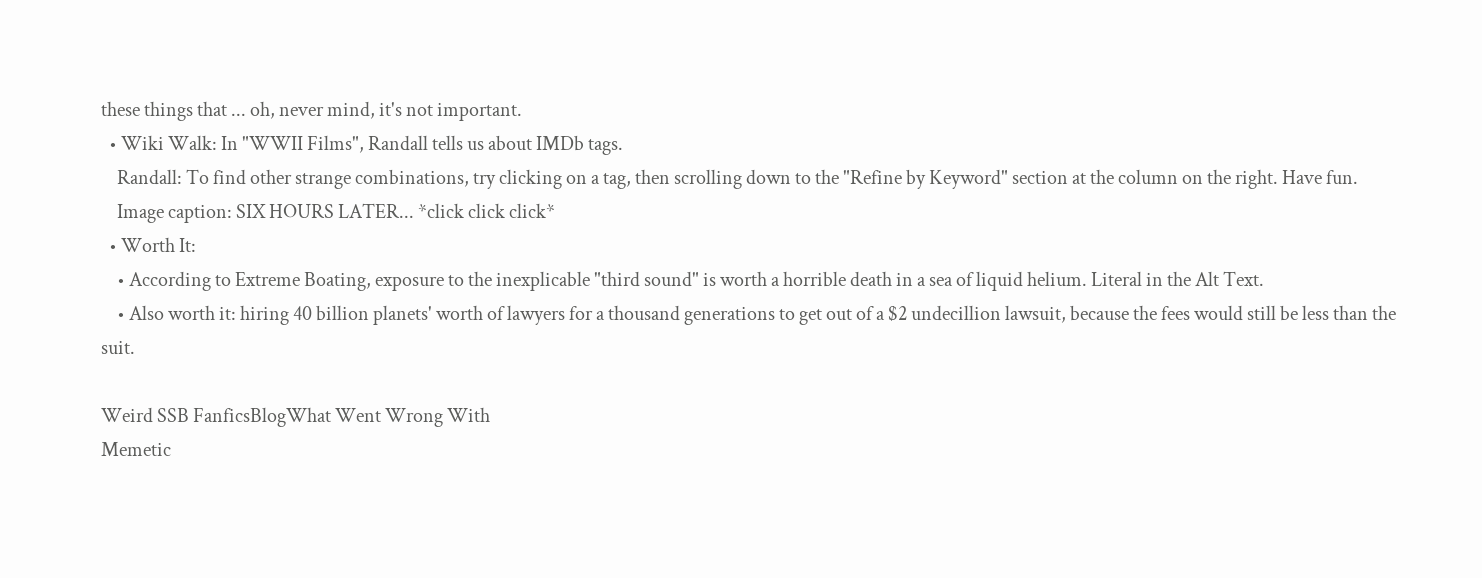these things that ... oh, never mind, it's not important.
  • Wiki Walk: In "WWII Films", Randall tells us about IMDb tags.
    Randall: To find other strange combinations, try clicking on a tag, then scrolling down to the "Refine by Keyword" section at the column on the right. Have fun.
    Image caption: SIX HOURS LATER... *click click click*
  • Worth It:
    • According to Extreme Boating, exposure to the inexplicable "third sound" is worth a horrible death in a sea of liquid helium. Literal in the Alt Text.
    • Also worth it: hiring 40 billion planets' worth of lawyers for a thousand generations to get out of a $2 undecillion lawsuit, because the fees would still be less than the suit.

Weird SSB FanficsBlogWhat Went Wrong With
Memetic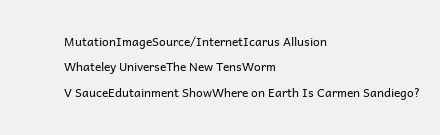MutationImageSource/InternetIcarus Allusion
Whateley UniverseThe New TensWorm
V SauceEdutainment ShowWhere on Earth Is Carmen Sandiego?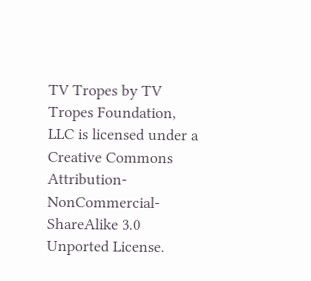TV Tropes by TV Tropes Foundation, LLC is licensed under a Creative Commons Attribution-NonCommercial-ShareAlike 3.0 Unported License.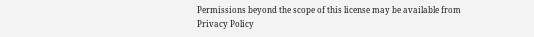Permissions beyond the scope of this license may be available from
Privacy Policy